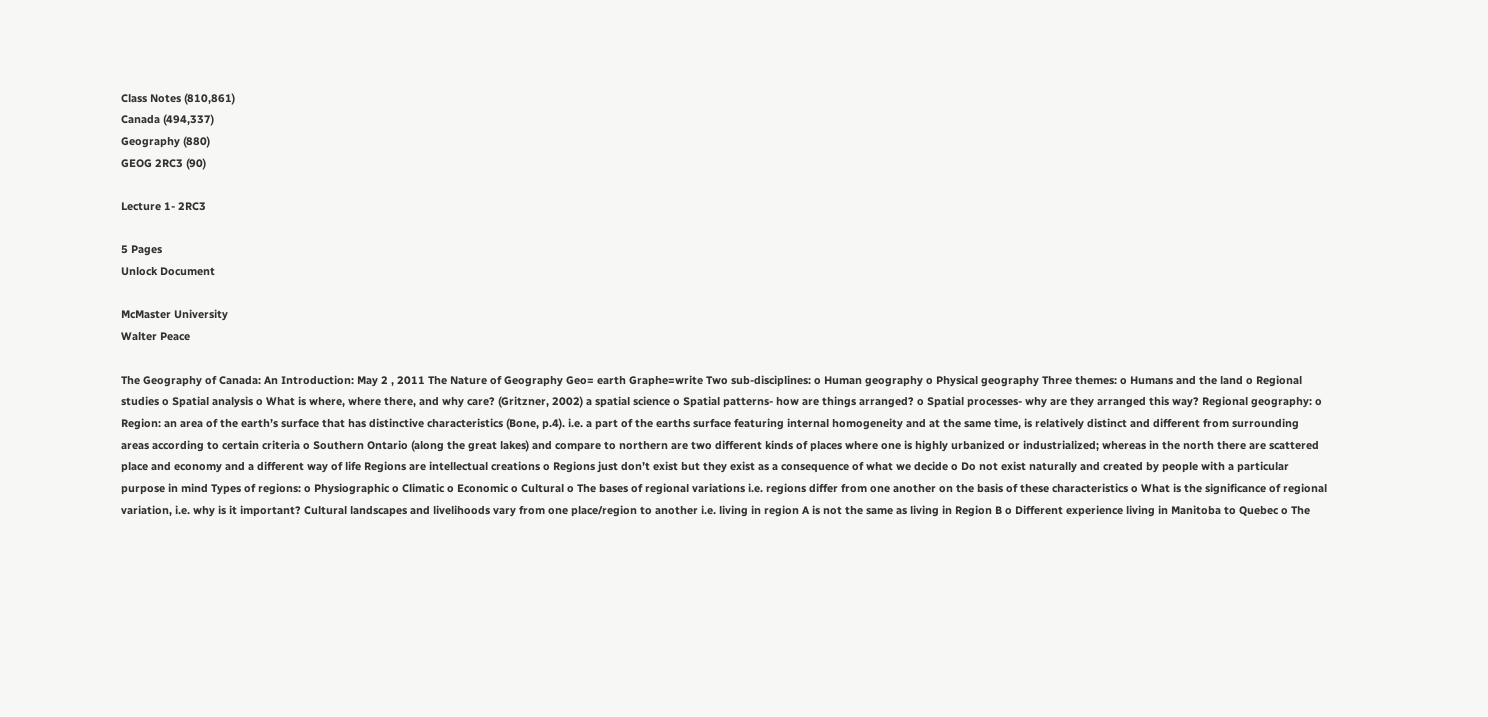Class Notes (810,861)
Canada (494,337)
Geography (880)
GEOG 2RC3 (90)

Lecture 1- 2RC3

5 Pages
Unlock Document

McMaster University
Walter Peace

The Geography of Canada: An Introduction: May 2 , 2011 The Nature of Geography Geo= earth Graphe=write Two sub-disciplines: o Human geography o Physical geography Three themes: o Humans and the land o Regional studies o Spatial analysis o What is where, where there, and why care? (Gritzner, 2002) a spatial science o Spatial patterns- how are things arranged? o Spatial processes- why are they arranged this way? Regional geography: o Region: an area of the earth’s surface that has distinctive characteristics (Bone, p.4). i.e. a part of the earths surface featuring internal homogeneity and at the same time, is relatively distinct and different from surrounding areas according to certain criteria o Southern Ontario (along the great lakes) and compare to northern are two different kinds of places where one is highly urbanized or industrialized; whereas in the north there are scattered place and economy and a different way of life Regions are intellectual creations o Regions just don’t exist but they exist as a consequence of what we decide o Do not exist naturally and created by people with a particular purpose in mind Types of regions: o Physiographic o Climatic o Economic o Cultural o The bases of regional variations i.e. regions differ from one another on the basis of these characteristics o What is the significance of regional variation, i.e. why is it important? Cultural landscapes and livelihoods vary from one place/region to another i.e. living in region A is not the same as living in Region B o Different experience living in Manitoba to Quebec o The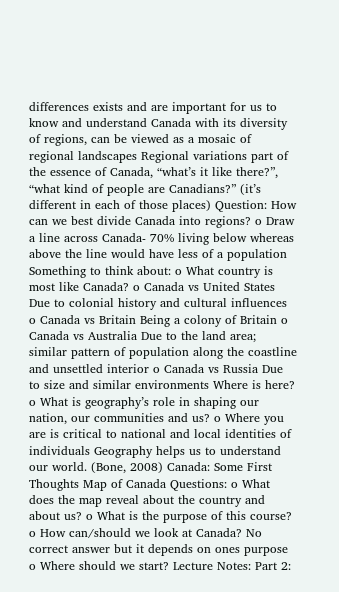differences exists and are important for us to know and understand Canada with its diversity of regions, can be viewed as a mosaic of regional landscapes Regional variations part of the essence of Canada, “what’s it like there?”, “what kind of people are Canadians?” (it’s different in each of those places) Question: How can we best divide Canada into regions? o Draw a line across Canada- 70% living below whereas above the line would have less of a population Something to think about: o What country is most like Canada? o Canada vs United States Due to colonial history and cultural influences o Canada vs Britain Being a colony of Britain o Canada vs Australia Due to the land area; similar pattern of population along the coastline and unsettled interior o Canada vs Russia Due to size and similar environments Where is here? o What is geography’s role in shaping our nation, our communities and us? o Where you are is critical to national and local identities of individuals Geography helps us to understand our world. (Bone, 2008) Canada: Some First Thoughts Map of Canada Questions: o What does the map reveal about the country and about us? o What is the purpose of this course? o How can/should we look at Canada? No correct answer but it depends on ones purpose o Where should we start? Lecture Notes: Part 2: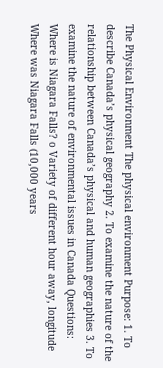The Physical Environment The physical environment Purpose: 1. To describe Canada’s physical geography 2. To examine the nature of the relationship between Canada’s physical and human geographies 3. To examine the nature of environmental issues in Canada Questions: Where is Niagara Falls? o Variety of different hour away, longitude Where was Niagara Falls (10,000 years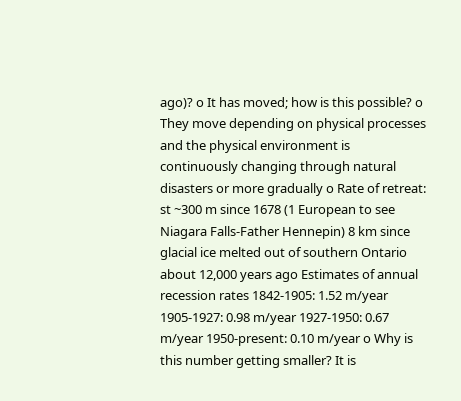ago)? o It has moved; how is this possible? o They move depending on physical processes and the physical environment is continuously changing through natural disasters or more gradually o Rate of retreat: st ~300 m since 1678 (1 European to see Niagara Falls-Father Hennepin) 8 km since glacial ice melted out of southern Ontario about 12,000 years ago Estimates of annual recession rates 1842-1905: 1.52 m/year 1905-1927: 0.98 m/year 1927-1950: 0.67 m/year 1950-present: 0.10 m/year o Why is this number getting smaller? It is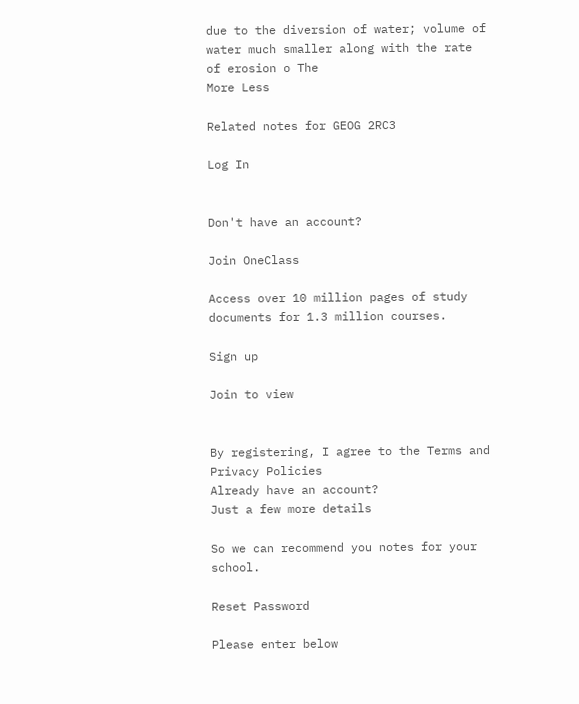due to the diversion of water; volume of water much smaller along with the rate of erosion o The
More Less

Related notes for GEOG 2RC3

Log In


Don't have an account?

Join OneClass

Access over 10 million pages of study
documents for 1.3 million courses.

Sign up

Join to view


By registering, I agree to the Terms and Privacy Policies
Already have an account?
Just a few more details

So we can recommend you notes for your school.

Reset Password

Please enter below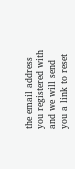the email address you registered with and we will send you a link to reset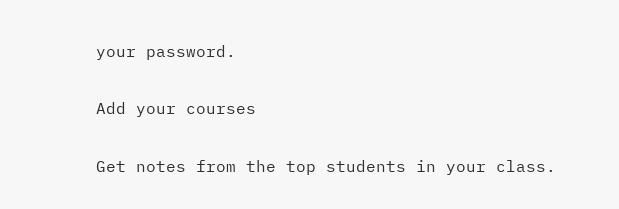your password.

Add your courses

Get notes from the top students in your class.